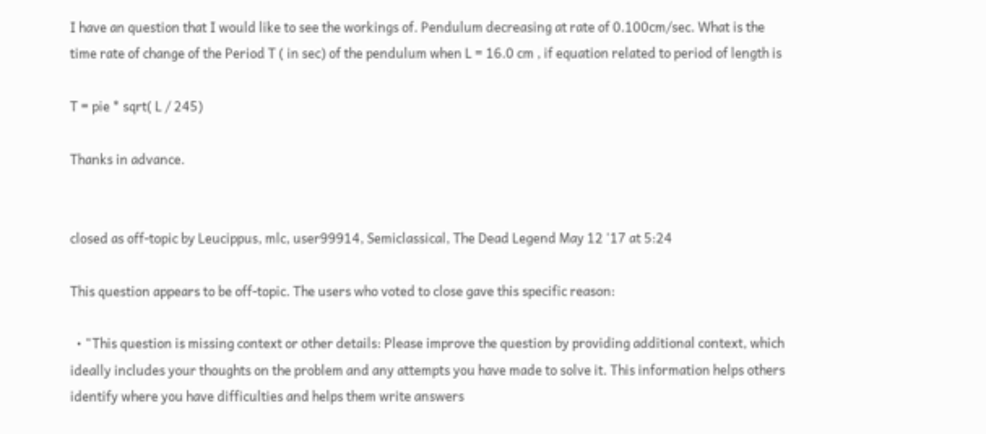I have an question that I would like to see the workings of. Pendulum decreasing at rate of 0.100cm/sec. What is the time rate of change of the Period T ( in sec) of the pendulum when L = 16.0 cm , if equation related to period of length is

T = pie * sqrt( L / 245)

Thanks in advance.


closed as off-topic by Leucippus, mlc, user99914, Semiclassical, The Dead Legend May 12 '17 at 5:24

This question appears to be off-topic. The users who voted to close gave this specific reason:

  • "This question is missing context or other details: Please improve the question by providing additional context, which ideally includes your thoughts on the problem and any attempts you have made to solve it. This information helps others identify where you have difficulties and helps them write answers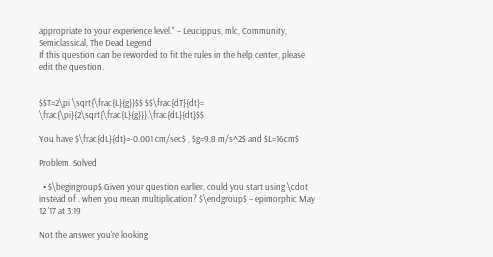appropriate to your experience level." – Leucippus, mlc, Community, Semiclassical, The Dead Legend
If this question can be reworded to fit the rules in the help center, please edit the question.


$$T=2\pi \sqrt{\frac{L}{g}}$$ $$\frac{dT}{dt}= \frac{\pi}{2\sqrt{\frac{L}{g}}}.\frac{dL}{dt}$$

You have $\frac{dL}{dt}=-0.001 cm/sec$ , $g=9.8 m/s^2$ and $L=16cm$

Problem. Solved

  • $\begingroup$ Given your question earlier, could you start using \cdot instead of . when you mean multiplication? $\endgroup$ – epimorphic May 12 '17 at 3:19

Not the answer you're looking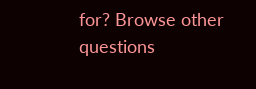for? Browse other questions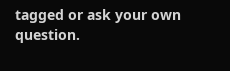tagged or ask your own question.